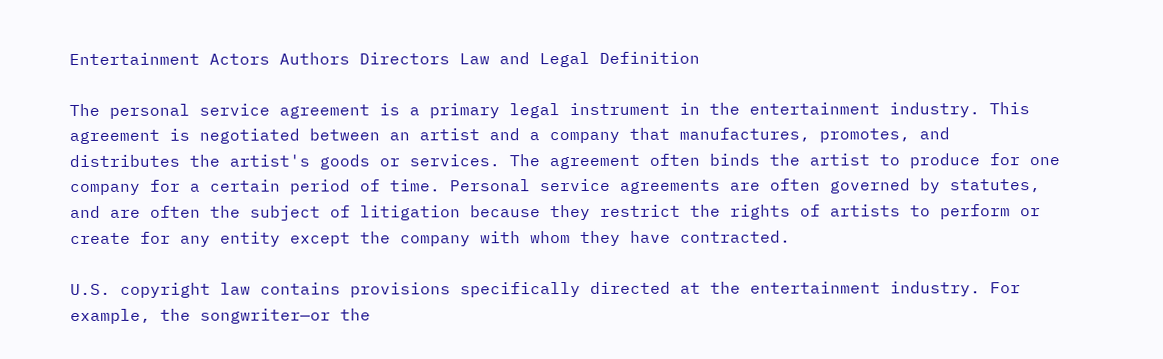Entertainment Actors Authors Directors Law and Legal Definition

The personal service agreement is a primary legal instrument in the entertainment industry. This agreement is negotiated between an artist and a company that manufactures, promotes, and distributes the artist's goods or services. The agreement often binds the artist to produce for one company for a certain period of time. Personal service agreements are often governed by statutes, and are often the subject of litigation because they restrict the rights of artists to perform or create for any entity except the company with whom they have contracted.

U.S. copyright law contains provisions specifically directed at the entertainment industry. For example, the songwriter—or the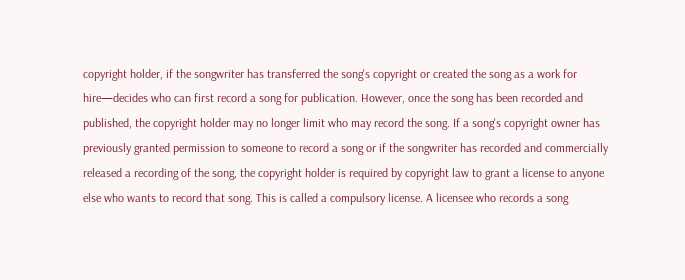copyright holder, if the songwriter has transferred the song's copyright or created the song as a work for hire—decides who can first record a song for publication. However, once the song has been recorded and published, the copyright holder may no longer limit who may record the song. If a song's copyright owner has previously granted permission to someone to record a song or if the songwriter has recorded and commercially released a recording of the song, the copyright holder is required by copyright law to grant a license to anyone else who wants to record that song. This is called a compulsory license. A licensee who records a song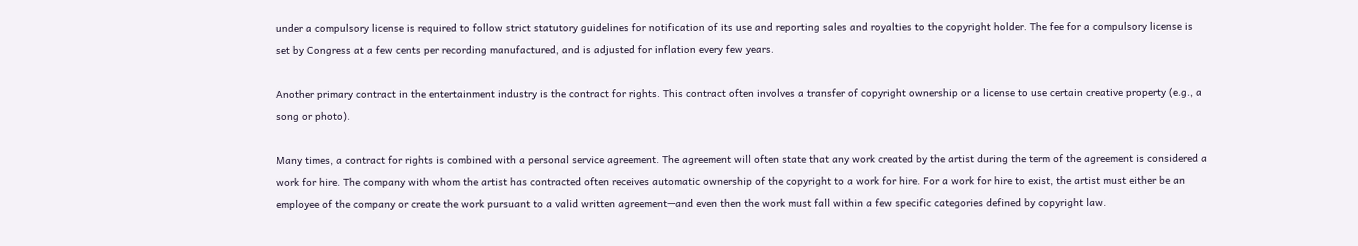under a compulsory license is required to follow strict statutory guidelines for notification of its use and reporting sales and royalties to the copyright holder. The fee for a compulsory license is set by Congress at a few cents per recording manufactured, and is adjusted for inflation every few years.

Another primary contract in the entertainment industry is the contract for rights. This contract often involves a transfer of copyright ownership or a license to use certain creative property (e.g., a song or photo).

Many times, a contract for rights is combined with a personal service agreement. The agreement will often state that any work created by the artist during the term of the agreement is considered a work for hire. The company with whom the artist has contracted often receives automatic ownership of the copyright to a work for hire. For a work for hire to exist, the artist must either be an employee of the company or create the work pursuant to a valid written agreement—and even then the work must fall within a few specific categories defined by copyright law.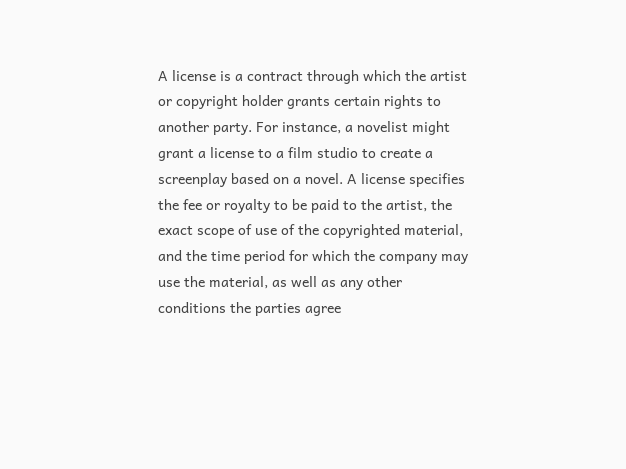A license is a contract through which the artist or copyright holder grants certain rights to another party. For instance, a novelist might grant a license to a film studio to create a screenplay based on a novel. A license specifies the fee or royalty to be paid to the artist, the exact scope of use of the copyrighted material, and the time period for which the company may use the material, as well as any other conditions the parties agree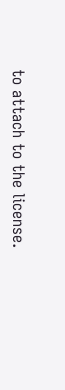to attach to the license.